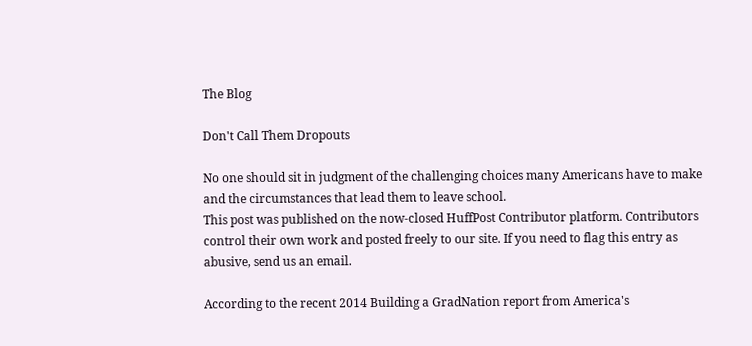The Blog

Don't Call Them Dropouts

No one should sit in judgment of the challenging choices many Americans have to make and the circumstances that lead them to leave school.
This post was published on the now-closed HuffPost Contributor platform. Contributors control their own work and posted freely to our site. If you need to flag this entry as abusive, send us an email.

According to the recent 2014 Building a GradNation report from America's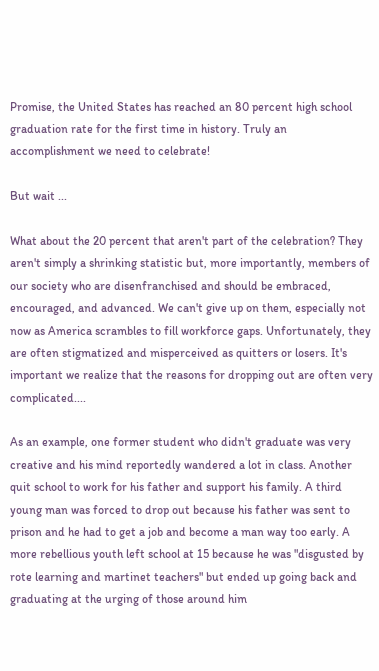Promise, the United States has reached an 80 percent high school graduation rate for the first time in history. Truly an accomplishment we need to celebrate!

But wait ...

What about the 20 percent that aren't part of the celebration? They aren't simply a shrinking statistic but, more importantly, members of our society who are disenfranchised and should be embraced, encouraged, and advanced. We can't give up on them, especially not now as America scrambles to fill workforce gaps. Unfortunately, they are often stigmatized and misperceived as quitters or losers. It's important we realize that the reasons for dropping out are often very complicated....

As an example, one former student who didn't graduate was very creative and his mind reportedly wandered a lot in class. Another quit school to work for his father and support his family. A third young man was forced to drop out because his father was sent to prison and he had to get a job and become a man way too early. A more rebellious youth left school at 15 because he was "disgusted by rote learning and martinet teachers" but ended up going back and graduating at the urging of those around him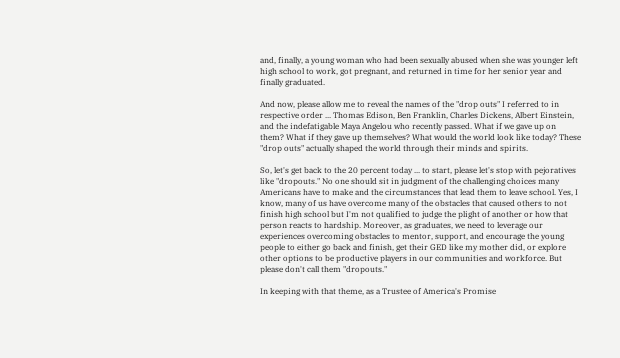and, finally, a young woman who had been sexually abused when she was younger left high school to work, got pregnant, and returned in time for her senior year and finally graduated.

And now, please allow me to reveal the names of the "drop outs" I referred to in respective order ... Thomas Edison, Ben Franklin, Charles Dickens, Albert Einstein, and the indefatigable Maya Angelou who recently passed. What if we gave up on them? What if they gave up themselves? What would the world look like today? These "drop outs" actually shaped the world through their minds and spirits.

So, let's get back to the 20 percent today ... to start, please let's stop with pejoratives like "dropouts." No one should sit in judgment of the challenging choices many Americans have to make and the circumstances that lead them to leave school. Yes, I know, many of us have overcome many of the obstacles that caused others to not finish high school but I'm not qualified to judge the plight of another or how that person reacts to hardship. Moreover, as graduates, we need to leverage our experiences overcoming obstacles to mentor, support, and encourage the young people to either go back and finish, get their GED like my mother did, or explore other options to be productive players in our communities and workforce. But please don't call them "dropouts."

In keeping with that theme, as a Trustee of America's Promise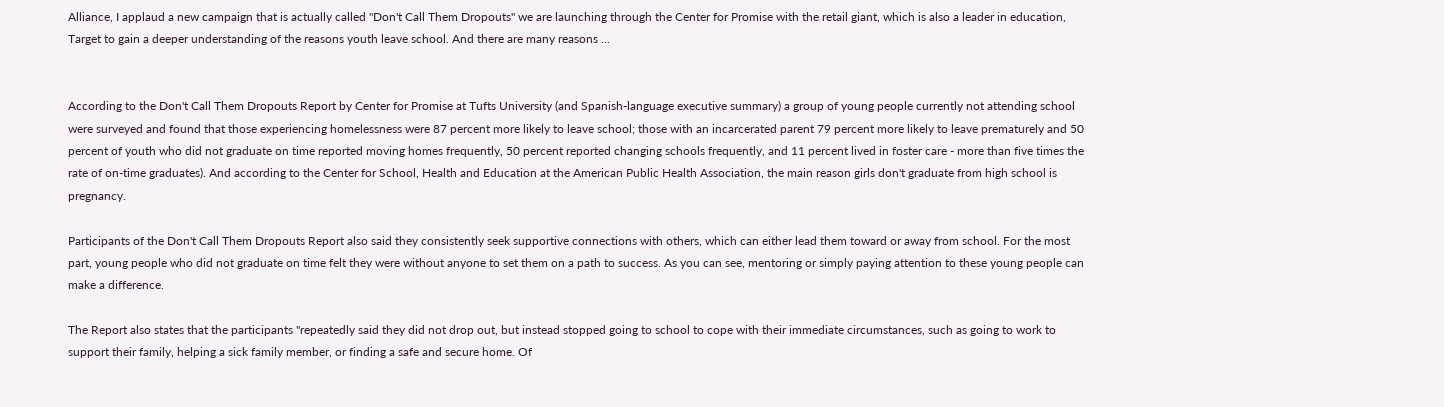Alliance, I applaud a new campaign that is actually called "Don't Call Them Dropouts" we are launching through the Center for Promise with the retail giant, which is also a leader in education, Target to gain a deeper understanding of the reasons youth leave school. And there are many reasons ...


According to the Don't Call Them Dropouts Report by Center for Promise at Tufts University (and Spanish-language executive summary) a group of young people currently not attending school were surveyed and found that those experiencing homelessness were 87 percent more likely to leave school; those with an incarcerated parent 79 percent more likely to leave prematurely and 50 percent of youth who did not graduate on time reported moving homes frequently, 50 percent reported changing schools frequently, and 11 percent lived in foster care - more than five times the rate of on-time graduates). And according to the Center for School, Health and Education at the American Public Health Association, the main reason girls don't graduate from high school is pregnancy.

Participants of the Don't Call Them Dropouts Report also said they consistently seek supportive connections with others, which can either lead them toward or away from school. For the most part, young people who did not graduate on time felt they were without anyone to set them on a path to success. As you can see, mentoring or simply paying attention to these young people can make a difference.

The Report also states that the participants "repeatedly said they did not drop out, but instead stopped going to school to cope with their immediate circumstances, such as going to work to support their family, helping a sick family member, or finding a safe and secure home. Of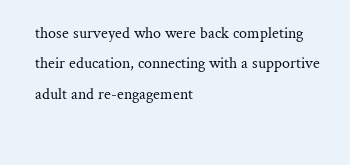those surveyed who were back completing their education, connecting with a supportive adult and re-engagement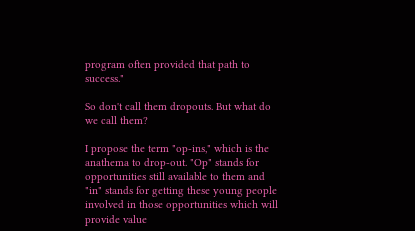program often provided that path to success."

So don't call them dropouts. But what do we call them?

I propose the term "op-ins," which is the anathema to drop-out. "Op" stands for opportunities still available to them and "in" stands for getting these young people involved in those opportunities which will provide value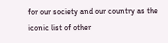for our society and our country as the iconic list of other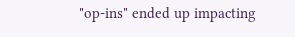"op-ins" ended up impacting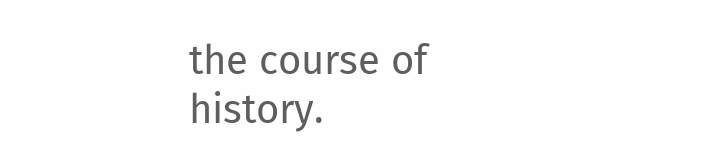the course of history.